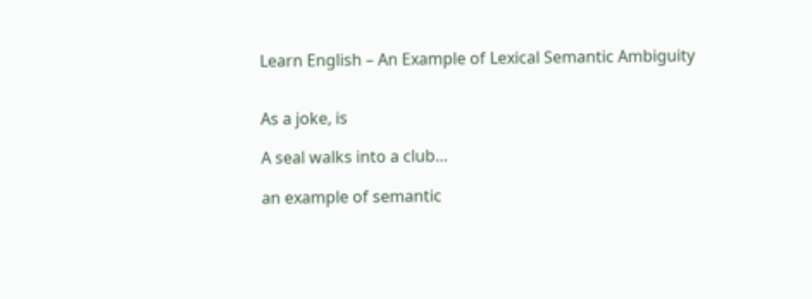Learn English – An Example of Lexical Semantic Ambiguity


As a joke, is

A seal walks into a club…

an example of semantic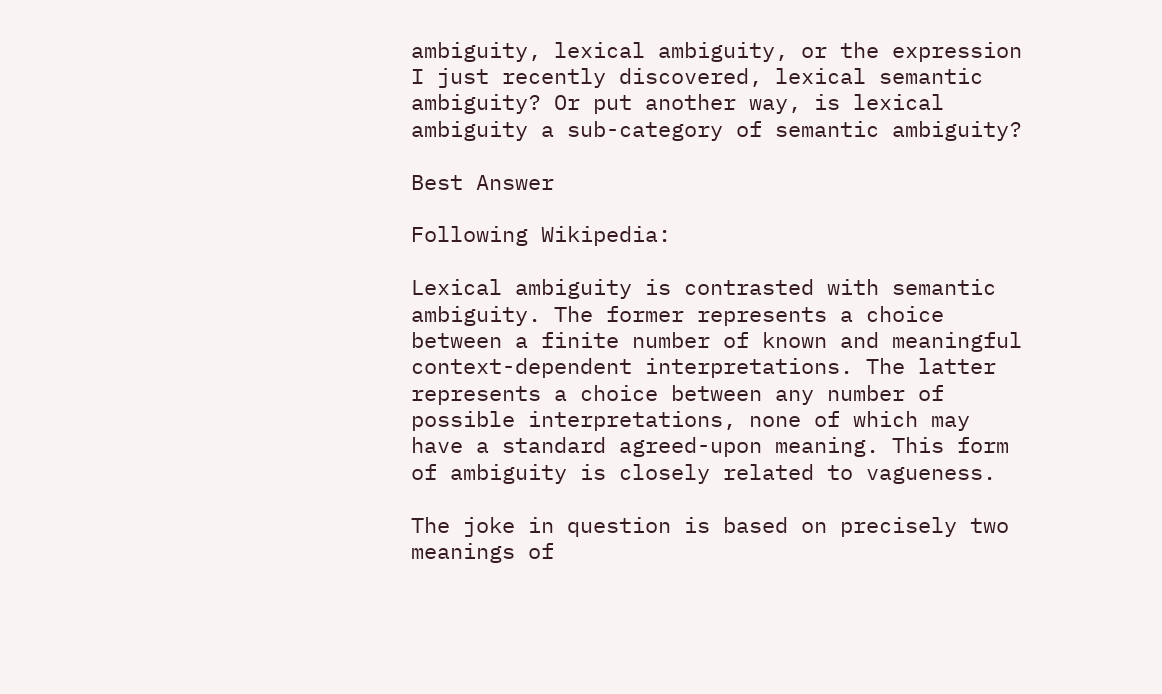ambiguity, lexical ambiguity, or the expression I just recently discovered, lexical semantic ambiguity? Or put another way, is lexical ambiguity a sub-category of semantic ambiguity?

Best Answer

Following Wikipedia:

Lexical ambiguity is contrasted with semantic ambiguity. The former represents a choice between a finite number of known and meaningful context-dependent interpretations. The latter represents a choice between any number of possible interpretations, none of which may have a standard agreed-upon meaning. This form of ambiguity is closely related to vagueness.

The joke in question is based on precisely two meanings of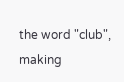the word "club", making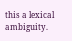this a lexical ambiguity.